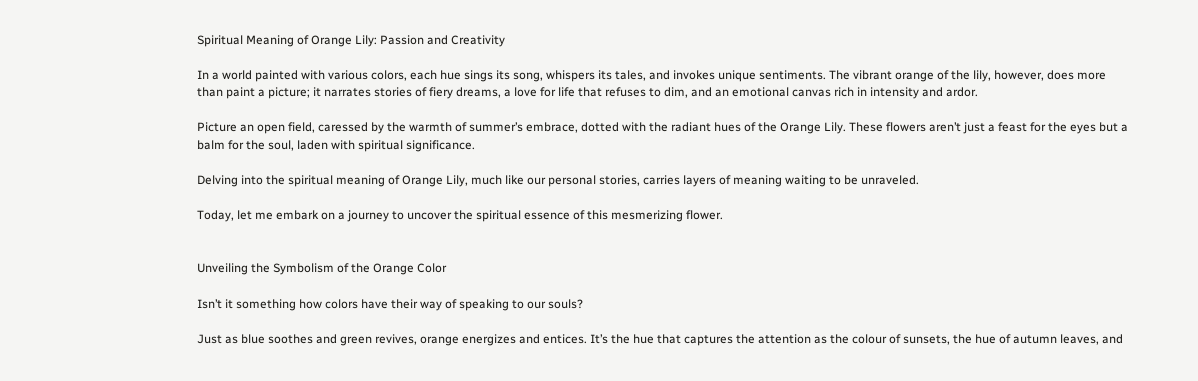Spiritual Meaning of Orange Lily: Passion and Creativity

In a world painted with various colors, each hue sings its song, whispers its tales, and invokes unique sentiments. The vibrant orange of the lily, however, does more than paint a picture; it narrates stories of fiery dreams, a love for life that refuses to dim, and an emotional canvas rich in intensity and ardor.

Picture an open field, caressed by the warmth of summer’s embrace, dotted with the radiant hues of the Orange Lily. These flowers aren’t just a feast for the eyes but a balm for the soul, laden with spiritual significance.

Delving into the spiritual meaning of Orange Lily, much like our personal stories, carries layers of meaning waiting to be unraveled.

Today, let me embark on a journey to uncover the spiritual essence of this mesmerizing flower.


Unveiling the Symbolism of the Orange Color

Isn’t it something how colors have their way of speaking to our souls?

Just as blue soothes and green revives, orange energizes and entices. It’s the hue that captures the attention as the colour of sunsets, the hue of autumn leaves, and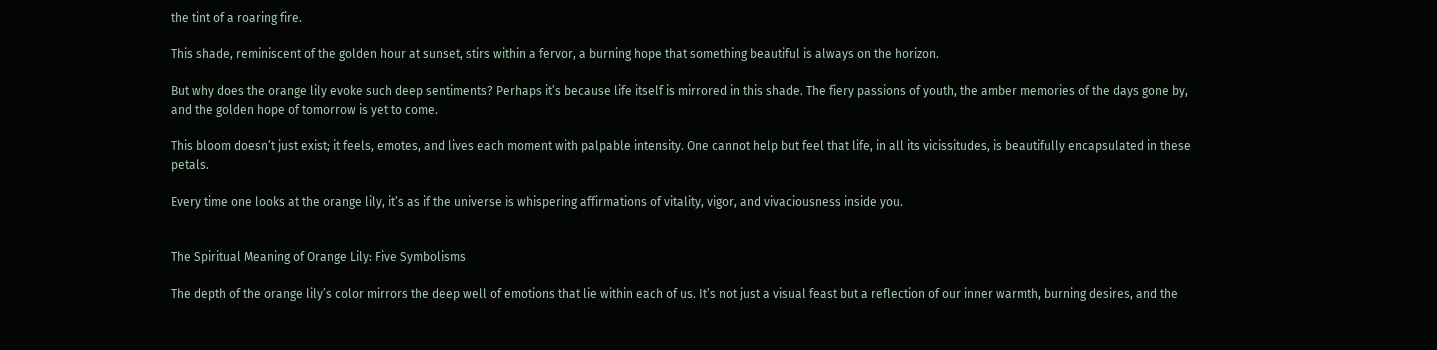the tint of a roaring fire.

This shade, reminiscent of the golden hour at sunset, stirs within a fervor, a burning hope that something beautiful is always on the horizon.

But why does the orange lily evoke such deep sentiments? Perhaps it’s because life itself is mirrored in this shade. The fiery passions of youth, the amber memories of the days gone by, and the golden hope of tomorrow is yet to come.

This bloom doesn’t just exist; it feels, emotes, and lives each moment with palpable intensity. One cannot help but feel that life, in all its vicissitudes, is beautifully encapsulated in these petals.

Every time one looks at the orange lily, it’s as if the universe is whispering affirmations of vitality, vigor, and vivaciousness inside you.


The Spiritual Meaning of Orange Lily: Five Symbolisms

The depth of the orange lily’s color mirrors the deep well of emotions that lie within each of us. It’s not just a visual feast but a reflection of our inner warmth, burning desires, and the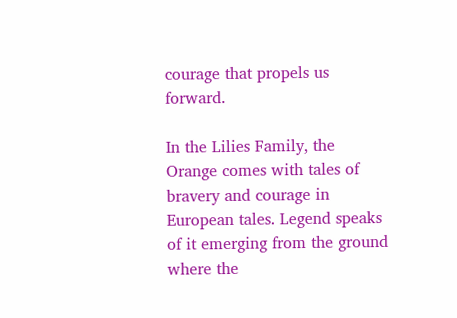courage that propels us forward.

In the Lilies Family, the Orange comes with tales of bravery and courage in European tales. Legend speaks of it emerging from the ground where the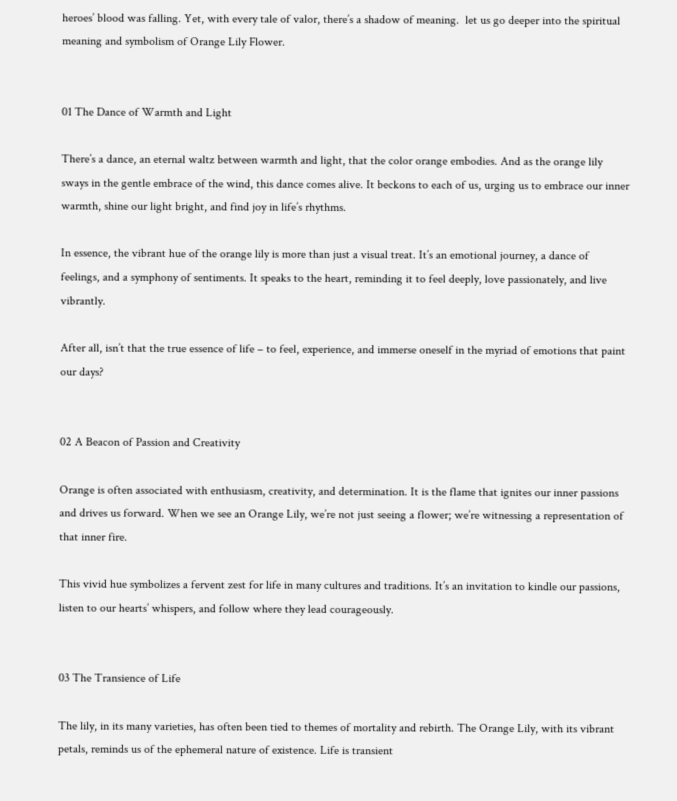heroes’ blood was falling. Yet, with every tale of valor, there’s a shadow of meaning.  let us go deeper into the spiritual meaning and symbolism of Orange Lily Flower.


01 The Dance of Warmth and Light

There’s a dance, an eternal waltz between warmth and light, that the color orange embodies. And as the orange lily sways in the gentle embrace of the wind, this dance comes alive. It beckons to each of us, urging us to embrace our inner warmth, shine our light bright, and find joy in life’s rhythms.

In essence, the vibrant hue of the orange lily is more than just a visual treat. It’s an emotional journey, a dance of feelings, and a symphony of sentiments. It speaks to the heart, reminding it to feel deeply, love passionately, and live vibrantly.

After all, isn’t that the true essence of life – to feel, experience, and immerse oneself in the myriad of emotions that paint our days?


02 A Beacon of Passion and Creativity

Orange is often associated with enthusiasm, creativity, and determination. It is the flame that ignites our inner passions and drives us forward. When we see an Orange Lily, we’re not just seeing a flower; we’re witnessing a representation of that inner fire.

This vivid hue symbolizes a fervent zest for life in many cultures and traditions. It’s an invitation to kindle our passions, listen to our hearts’ whispers, and follow where they lead courageously.


03 The Transience of Life

The lily, in its many varieties, has often been tied to themes of mortality and rebirth. The Orange Lily, with its vibrant petals, reminds us of the ephemeral nature of existence. Life is transient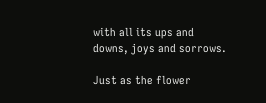with all its ups and downs, joys and sorrows.

Just as the flower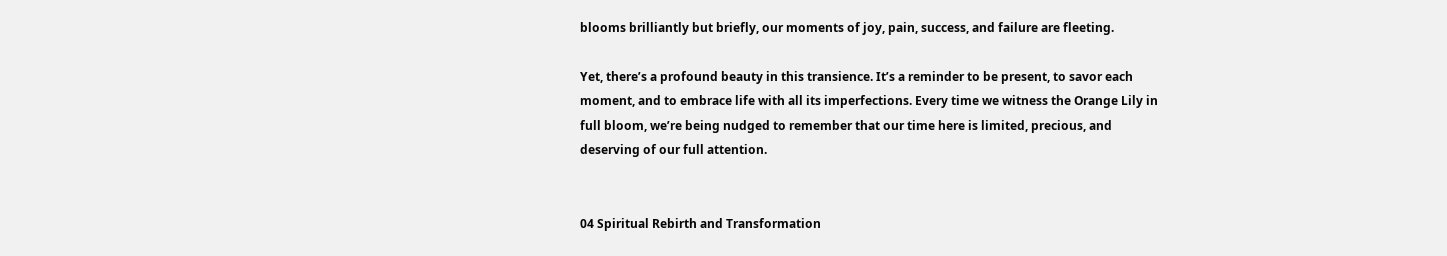blooms brilliantly but briefly, our moments of joy, pain, success, and failure are fleeting.

Yet, there’s a profound beauty in this transience. It’s a reminder to be present, to savor each moment, and to embrace life with all its imperfections. Every time we witness the Orange Lily in full bloom, we’re being nudged to remember that our time here is limited, precious, and deserving of our full attention.


04 Spiritual Rebirth and Transformation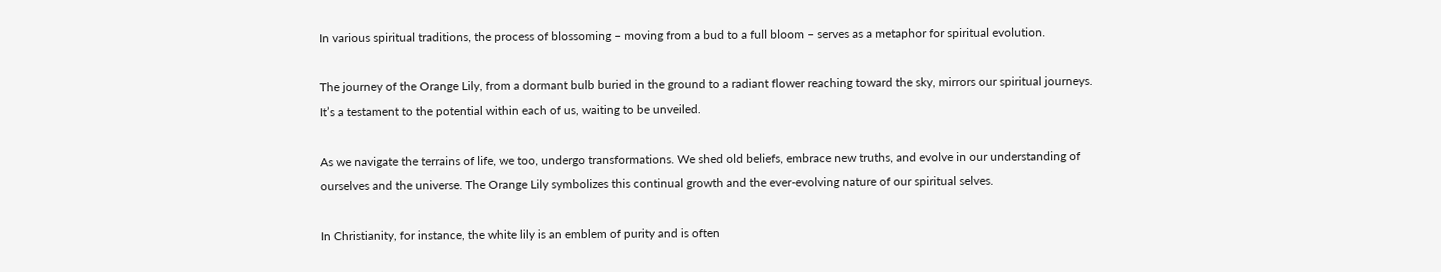In various spiritual traditions, the process of blossoming – moving from a bud to a full bloom – serves as a metaphor for spiritual evolution.

The journey of the Orange Lily, from a dormant bulb buried in the ground to a radiant flower reaching toward the sky, mirrors our spiritual journeys. It’s a testament to the potential within each of us, waiting to be unveiled.

As we navigate the terrains of life, we too, undergo transformations. We shed old beliefs, embrace new truths, and evolve in our understanding of ourselves and the universe. The Orange Lily symbolizes this continual growth and the ever-evolving nature of our spiritual selves.

In Christianity, for instance, the white lily is an emblem of purity and is often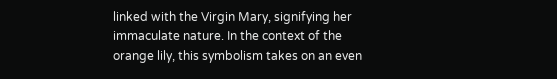linked with the Virgin Mary, signifying her immaculate nature. In the context of the orange lily, this symbolism takes on an even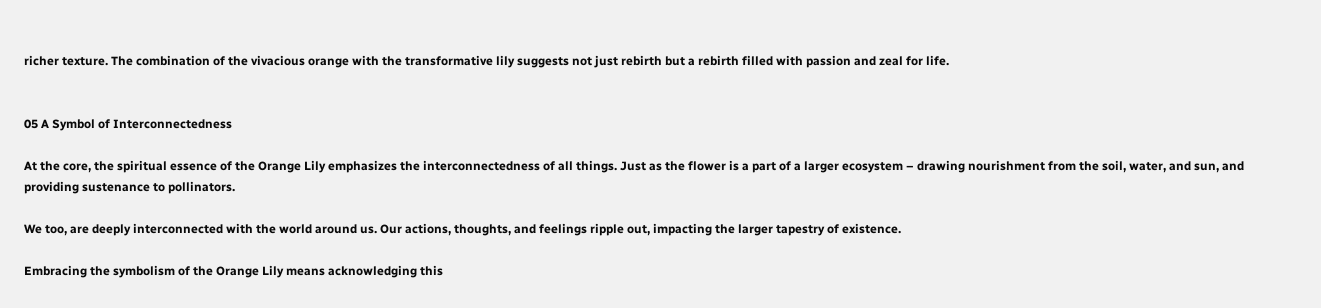richer texture. The combination of the vivacious orange with the transformative lily suggests not just rebirth but a rebirth filled with passion and zeal for life.


05 A Symbol of Interconnectedness

At the core, the spiritual essence of the Orange Lily emphasizes the interconnectedness of all things. Just as the flower is a part of a larger ecosystem – drawing nourishment from the soil, water, and sun, and providing sustenance to pollinators.

We too, are deeply interconnected with the world around us. Our actions, thoughts, and feelings ripple out, impacting the larger tapestry of existence.

Embracing the symbolism of the Orange Lily means acknowledging this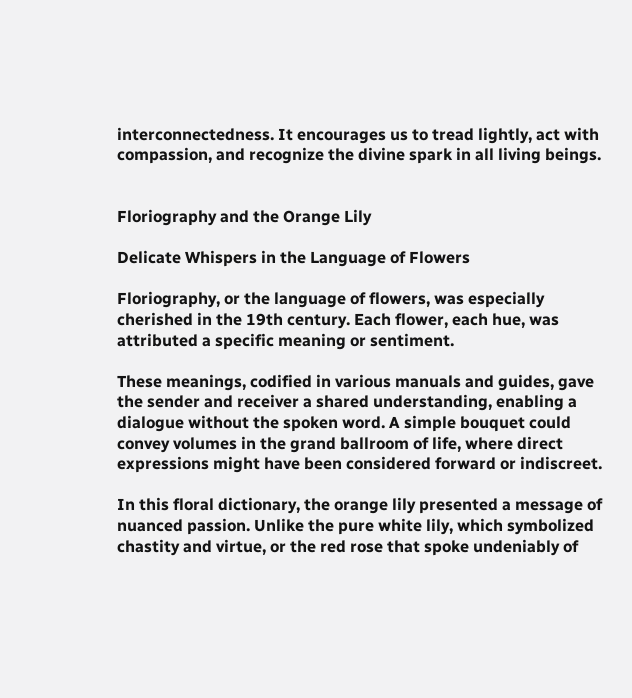interconnectedness. It encourages us to tread lightly, act with compassion, and recognize the divine spark in all living beings.


Floriography and the Orange Lily

Delicate Whispers in the Language of Flowers

Floriography, or the language of flowers, was especially cherished in the 19th century. Each flower, each hue, was attributed a specific meaning or sentiment.

These meanings, codified in various manuals and guides, gave the sender and receiver a shared understanding, enabling a dialogue without the spoken word. A simple bouquet could convey volumes in the grand ballroom of life, where direct expressions might have been considered forward or indiscreet.

In this floral dictionary, the orange lily presented a message of nuanced passion. Unlike the pure white lily, which symbolized chastity and virtue, or the red rose that spoke undeniably of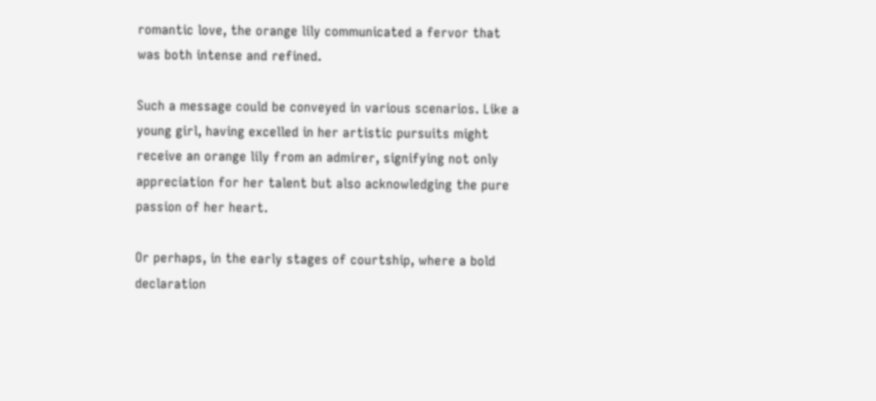romantic love, the orange lily communicated a fervor that was both intense and refined.

Such a message could be conveyed in various scenarios. Like a young girl, having excelled in her artistic pursuits might receive an orange lily from an admirer, signifying not only appreciation for her talent but also acknowledging the pure passion of her heart.

Or perhaps, in the early stages of courtship, where a bold declaration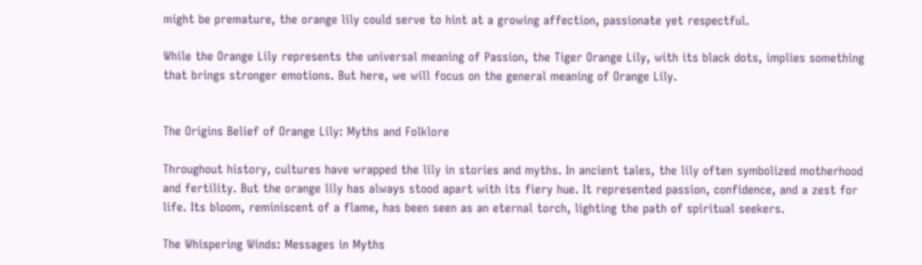might be premature, the orange lily could serve to hint at a growing affection, passionate yet respectful.

While the Orange Lily represents the universal meaning of Passion, the Tiger Orange Lily, with its black dots, implies something that brings stronger emotions. But here, we will focus on the general meaning of Orange Lily.


The Origins Belief of Orange Lily: Myths and Folklore

Throughout history, cultures have wrapped the lily in stories and myths. In ancient tales, the lily often symbolized motherhood and fertility. But the orange lily has always stood apart with its fiery hue. It represented passion, confidence, and a zest for life. Its bloom, reminiscent of a flame, has been seen as an eternal torch, lighting the path of spiritual seekers.

The Whispering Winds: Messages in Myths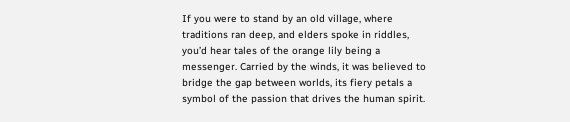If you were to stand by an old village, where traditions ran deep, and elders spoke in riddles, you’d hear tales of the orange lily being a messenger. Carried by the winds, it was believed to bridge the gap between worlds, its fiery petals a symbol of the passion that drives the human spirit.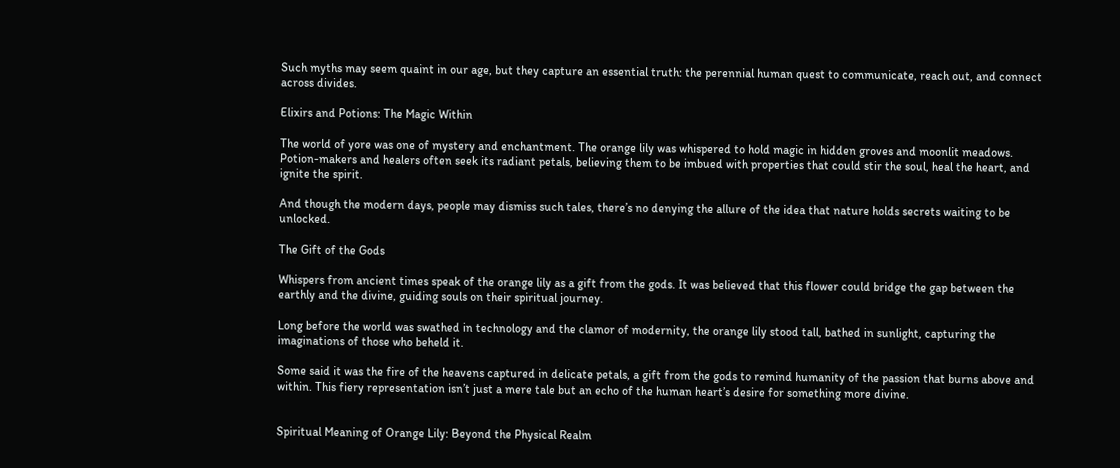Such myths may seem quaint in our age, but they capture an essential truth: the perennial human quest to communicate, reach out, and connect across divides.

Elixirs and Potions: The Magic Within

The world of yore was one of mystery and enchantment. The orange lily was whispered to hold magic in hidden groves and moonlit meadows. Potion-makers and healers often seek its radiant petals, believing them to be imbued with properties that could stir the soul, heal the heart, and ignite the spirit.

And though the modern days, people may dismiss such tales, there’s no denying the allure of the idea that nature holds secrets waiting to be unlocked.

The Gift of the Gods

Whispers from ancient times speak of the orange lily as a gift from the gods. It was believed that this flower could bridge the gap between the earthly and the divine, guiding souls on their spiritual journey.

Long before the world was swathed in technology and the clamor of modernity, the orange lily stood tall, bathed in sunlight, capturing the imaginations of those who beheld it.

Some said it was the fire of the heavens captured in delicate petals, a gift from the gods to remind humanity of the passion that burns above and within. This fiery representation isn’t just a mere tale but an echo of the human heart’s desire for something more divine.


Spiritual Meaning of Orange Lily: Beyond the Physical Realm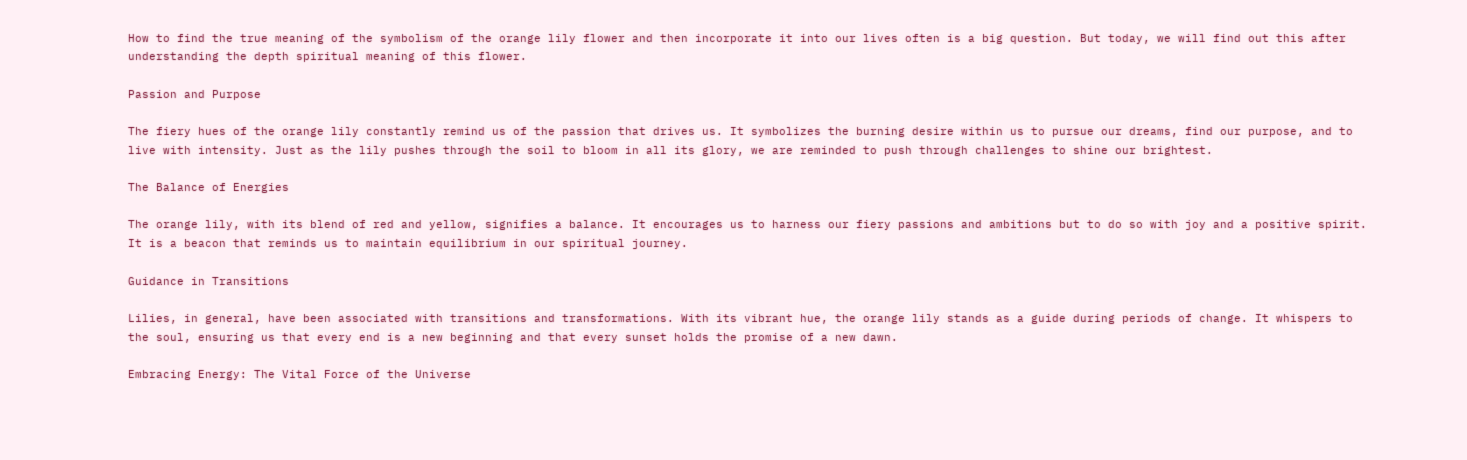How to find the true meaning of the symbolism of the orange lily flower and then incorporate it into our lives often is a big question. But today, we will find out this after understanding the depth spiritual meaning of this flower.

Passion and Purpose

The fiery hues of the orange lily constantly remind us of the passion that drives us. It symbolizes the burning desire within us to pursue our dreams, find our purpose, and to live with intensity. Just as the lily pushes through the soil to bloom in all its glory, we are reminded to push through challenges to shine our brightest.

The Balance of Energies

The orange lily, with its blend of red and yellow, signifies a balance. It encourages us to harness our fiery passions and ambitions but to do so with joy and a positive spirit. It is a beacon that reminds us to maintain equilibrium in our spiritual journey.

Guidance in Transitions

Lilies, in general, have been associated with transitions and transformations. With its vibrant hue, the orange lily stands as a guide during periods of change. It whispers to the soul, ensuring us that every end is a new beginning and that every sunset holds the promise of a new dawn.

Embracing Energy: The Vital Force of the Universe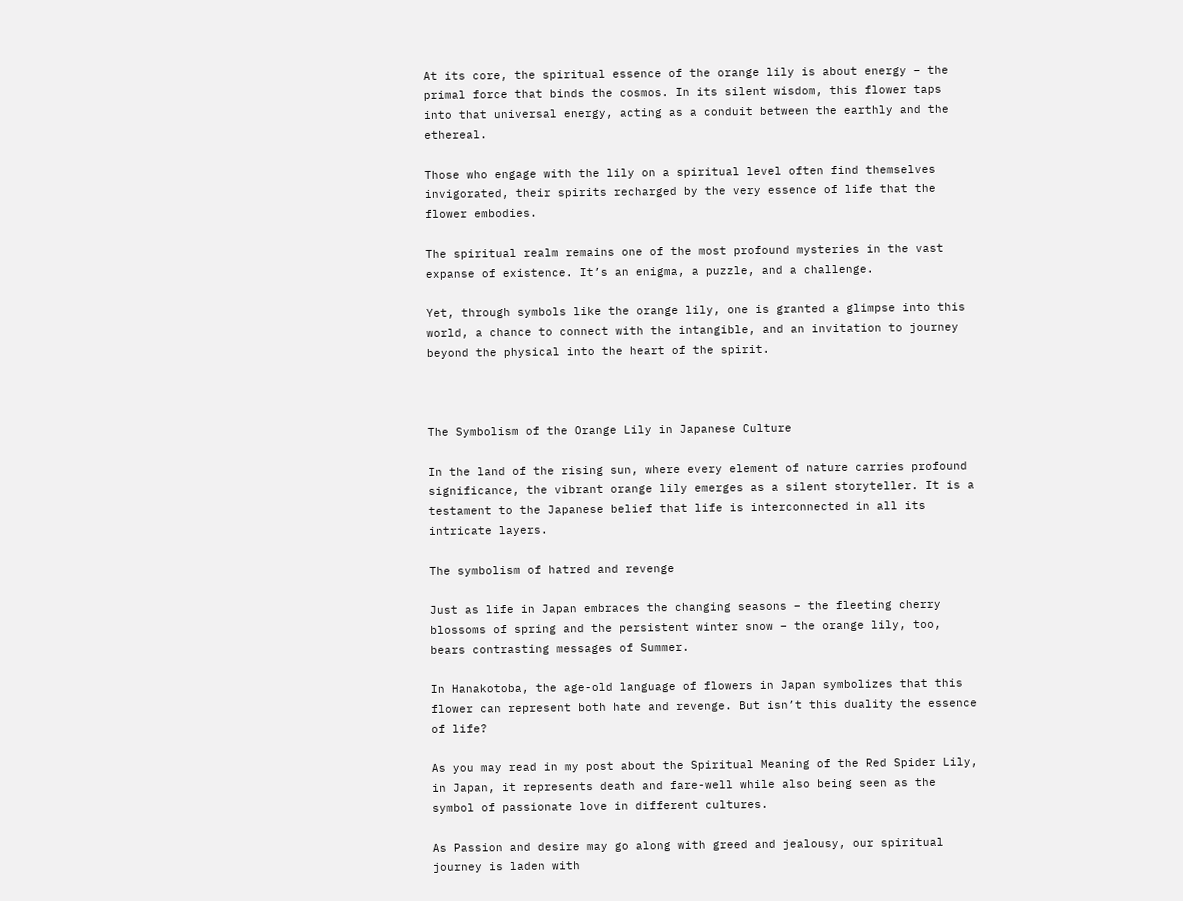At its core, the spiritual essence of the orange lily is about energy – the primal force that binds the cosmos. In its silent wisdom, this flower taps into that universal energy, acting as a conduit between the earthly and the ethereal.

Those who engage with the lily on a spiritual level often find themselves invigorated, their spirits recharged by the very essence of life that the flower embodies.

The spiritual realm remains one of the most profound mysteries in the vast expanse of existence. It’s an enigma, a puzzle, and a challenge.

Yet, through symbols like the orange lily, one is granted a glimpse into this world, a chance to connect with the intangible, and an invitation to journey beyond the physical into the heart of the spirit.



The Symbolism of the Orange Lily in Japanese Culture

In the land of the rising sun, where every element of nature carries profound significance, the vibrant orange lily emerges as a silent storyteller. It is a testament to the Japanese belief that life is interconnected in all its intricate layers.

The symbolism of hatred and revenge

Just as life in Japan embraces the changing seasons – the fleeting cherry blossoms of spring and the persistent winter snow – the orange lily, too, bears contrasting messages of Summer.

In Hanakotoba, the age-old language of flowers in Japan symbolizes that this flower can represent both hate and revenge. But isn’t this duality the essence of life?

As you may read in my post about the Spiritual Meaning of the Red Spider Lily, in Japan, it represents death and fare-well while also being seen as the symbol of passionate love in different cultures.

As Passion and desire may go along with greed and jealousy, our spiritual journey is laden with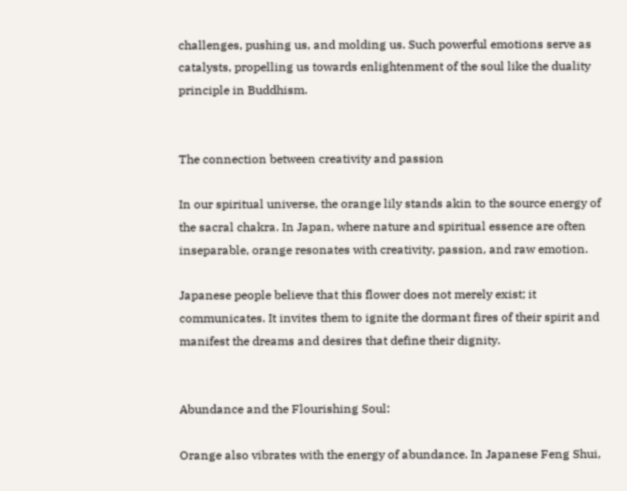challenges, pushing us, and molding us. Such powerful emotions serve as catalysts, propelling us towards enlightenment of the soul like the duality principle in Buddhism.


The connection between creativity and passion

In our spiritual universe, the orange lily stands akin to the source energy of the sacral chakra. In Japan, where nature and spiritual essence are often inseparable, orange resonates with creativity, passion, and raw emotion.

Japanese people believe that this flower does not merely exist; it communicates. It invites them to ignite the dormant fires of their spirit and manifest the dreams and desires that define their dignity.


Abundance and the Flourishing Soul:

Orange also vibrates with the energy of abundance. In Japanese Feng Shui,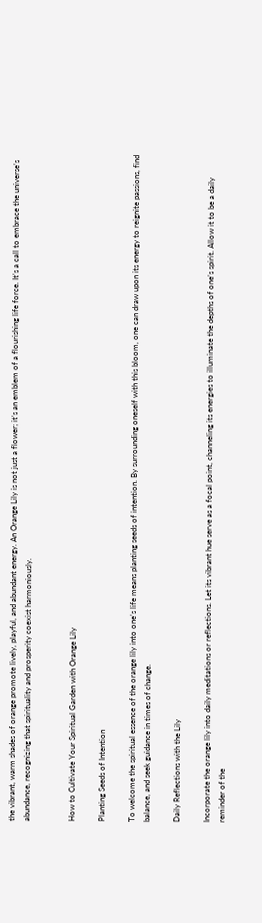the vibrant, warm shades of orange promote lively, playful, and abundant energy. An Orange Lily is not just a flower; it’s an emblem of a flourishing life force. It’s a call to embrace the universe’s abundance, recognizing that spirituality and prosperity coexist harmoniously.


How to Cultivate Your Spiritual Garden with Orange Lily

Planting Seeds of Intention

To welcome the spiritual essence of the orange lily into one’s life means planting seeds of intention. By surrounding oneself with this bloom, one can draw upon its energy to reignite passions, find balance, and seek guidance in times of change.

Daily Reflections with the Lily

Incorporate the orange lily into daily meditations or reflections. Let its vibrant hue serve as a focal point, channeling its energies to illuminate the depths of one’s spirit. Allow it to be a daily reminder of the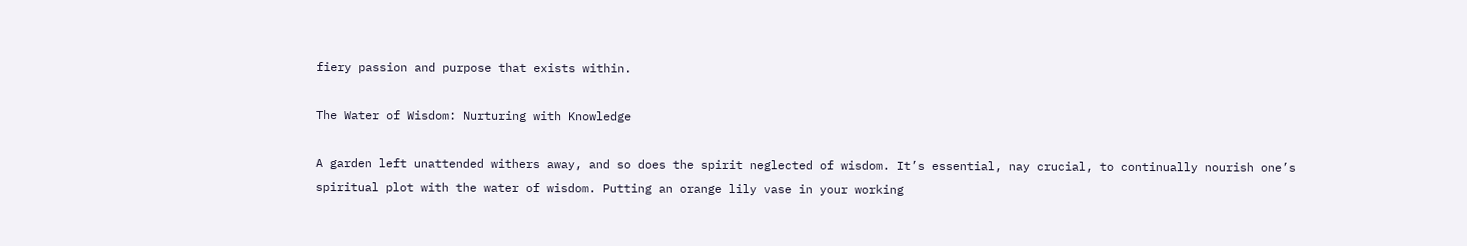fiery passion and purpose that exists within.

The Water of Wisdom: Nurturing with Knowledge

A garden left unattended withers away, and so does the spirit neglected of wisdom. It’s essential, nay crucial, to continually nourish one’s spiritual plot with the water of wisdom. Putting an orange lily vase in your working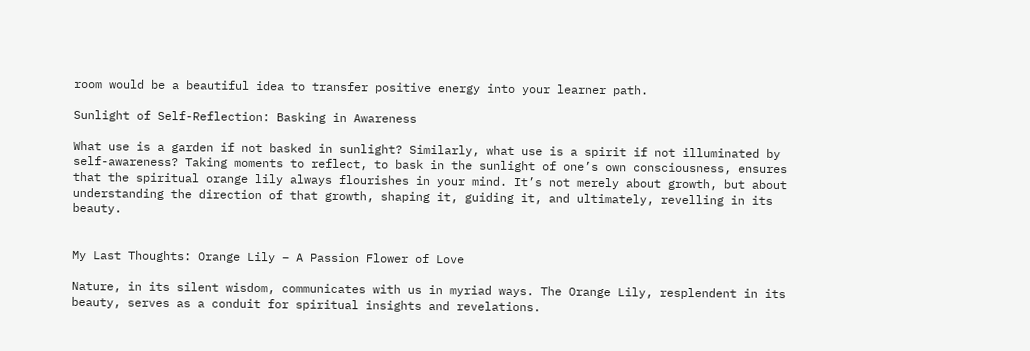room would be a beautiful idea to transfer positive energy into your learner path.

Sunlight of Self-Reflection: Basking in Awareness

What use is a garden if not basked in sunlight? Similarly, what use is a spirit if not illuminated by self-awareness? Taking moments to reflect, to bask in the sunlight of one’s own consciousness, ensures that the spiritual orange lily always flourishes in your mind. It’s not merely about growth, but about understanding the direction of that growth, shaping it, guiding it, and ultimately, revelling in its beauty.


My Last Thoughts: Orange Lily – A Passion Flower of Love

Nature, in its silent wisdom, communicates with us in myriad ways. The Orange Lily, resplendent in its beauty, serves as a conduit for spiritual insights and revelations.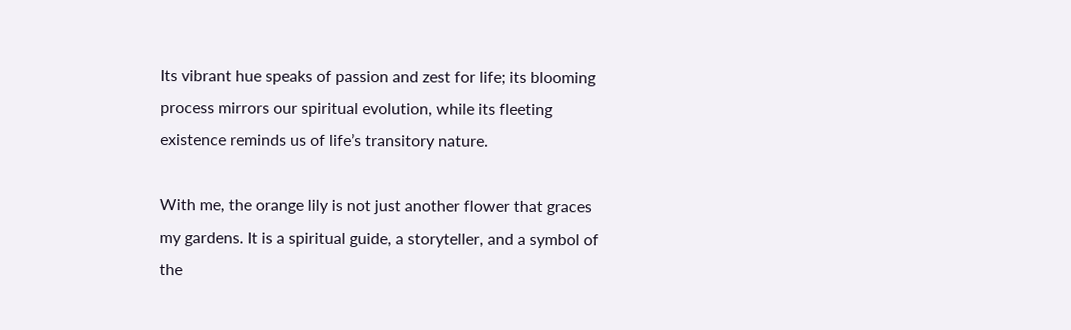Its vibrant hue speaks of passion and zest for life; its blooming process mirrors our spiritual evolution, while its fleeting existence reminds us of life’s transitory nature.

With me, the orange lily is not just another flower that graces my gardens. It is a spiritual guide, a storyteller, and a symbol of the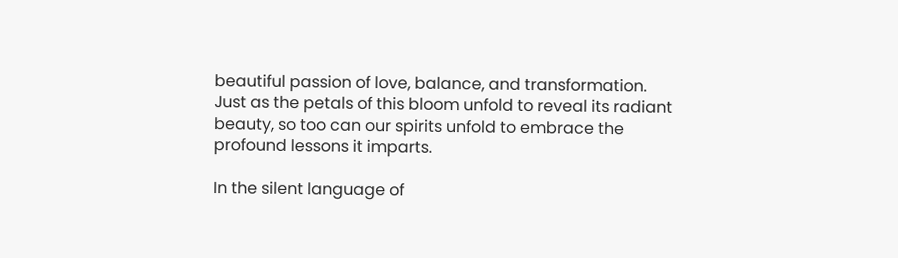beautiful passion of love, balance, and transformation. Just as the petals of this bloom unfold to reveal its radiant beauty, so too can our spirits unfold to embrace the profound lessons it imparts.

In the silent language of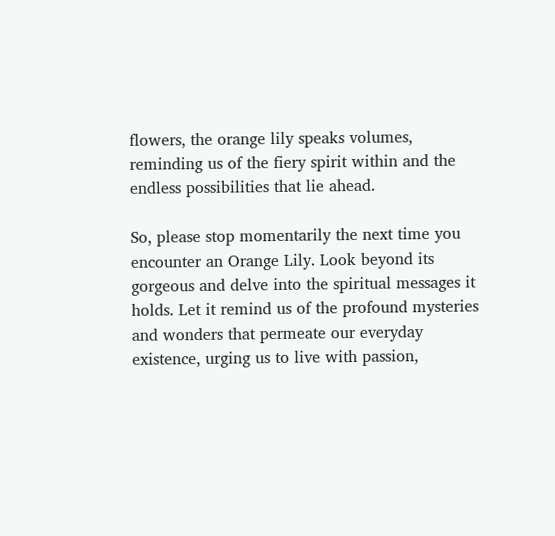flowers, the orange lily speaks volumes, reminding us of the fiery spirit within and the endless possibilities that lie ahead.

So, please stop momentarily the next time you encounter an Orange Lily. Look beyond its gorgeous and delve into the spiritual messages it holds. Let it remind us of the profound mysteries and wonders that permeate our everyday existence, urging us to live with passion,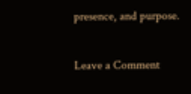presence, and purpose.

Leave a Comment